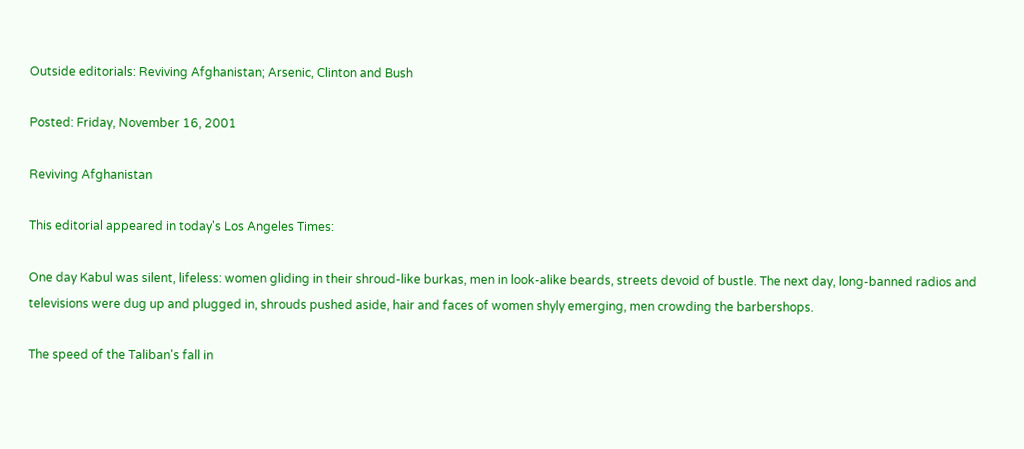Outside editorials: Reviving Afghanistan; Arsenic, Clinton and Bush

Posted: Friday, November 16, 2001

Reviving Afghanistan

This editorial appeared in today's Los Angeles Times:

One day Kabul was silent, lifeless: women gliding in their shroud-like burkas, men in look-alike beards, streets devoid of bustle. The next day, long-banned radios and televisions were dug up and plugged in, shrouds pushed aside, hair and faces of women shyly emerging, men crowding the barbershops.

The speed of the Taliban's fall in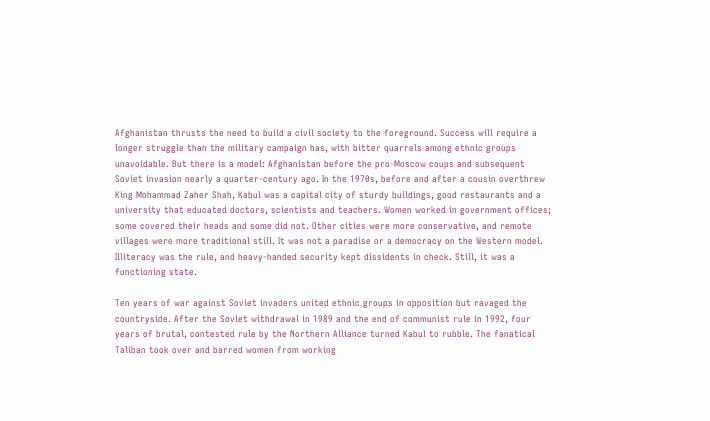Afghanistan thrusts the need to build a civil society to the foreground. Success will require a longer struggle than the military campaign has, with bitter quarrels among ethnic groups unavoidable. But there is a model: Afghanistan before the pro-Moscow coups and subsequent Soviet invasion nearly a quarter-century ago. In the 1970s, before and after a cousin overthrew King Mohammad Zaher Shah, Kabul was a capital city of sturdy buildings, good restaurants and a university that educated doctors, scientists and teachers. Women worked in government offices; some covered their heads and some did not. Other cities were more conservative, and remote villages were more traditional still. It was not a paradise or a democracy on the Western model. Illiteracy was the rule, and heavy-handed security kept dissidents in check. Still, it was a functioning state.

Ten years of war against Soviet invaders united ethnic groups in opposition but ravaged the countryside. After the Soviet withdrawal in 1989 and the end of communist rule in 1992, four years of brutal, contested rule by the Northern Alliance turned Kabul to rubble. The fanatical Taliban took over and barred women from working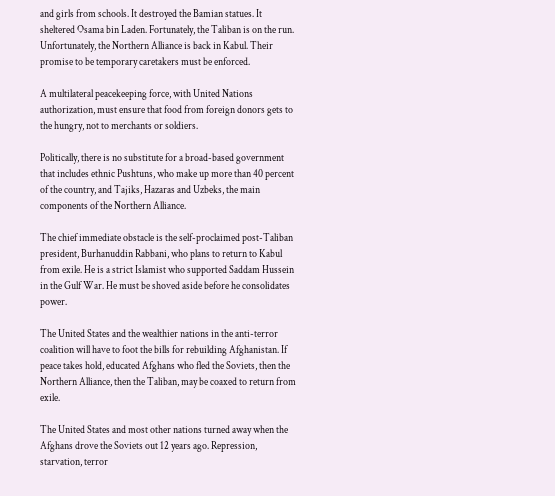and girls from schools. It destroyed the Bamian statues. It sheltered Osama bin Laden. Fortunately, the Taliban is on the run. Unfortunately, the Northern Alliance is back in Kabul. Their promise to be temporary caretakers must be enforced.

A multilateral peacekeeping force, with United Nations authorization, must ensure that food from foreign donors gets to the hungry, not to merchants or soldiers.

Politically, there is no substitute for a broad-based government that includes ethnic Pushtuns, who make up more than 40 percent of the country, and Tajiks, Hazaras and Uzbeks, the main components of the Northern Alliance.

The chief immediate obstacle is the self-proclaimed post-Taliban president, Burhanuddin Rabbani, who plans to return to Kabul from exile. He is a strict Islamist who supported Saddam Hussein in the Gulf War. He must be shoved aside before he consolidates power.

The United States and the wealthier nations in the anti-terror coalition will have to foot the bills for rebuilding Afghanistan. If peace takes hold, educated Afghans who fled the Soviets, then the Northern Alliance, then the Taliban, may be coaxed to return from exile.

The United States and most other nations turned away when the Afghans drove the Soviets out 12 years ago. Repression, starvation, terror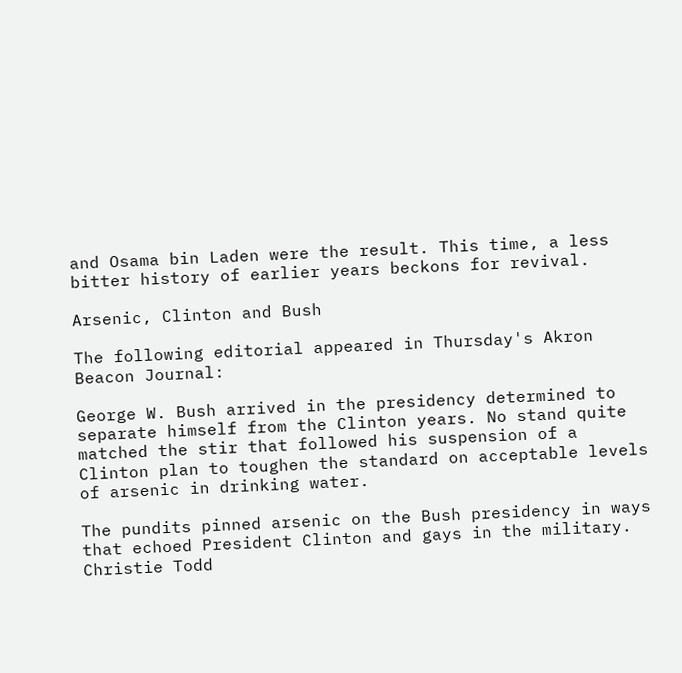and Osama bin Laden were the result. This time, a less bitter history of earlier years beckons for revival.

Arsenic, Clinton and Bush

The following editorial appeared in Thursday's Akron Beacon Journal:

George W. Bush arrived in the presidency determined to separate himself from the Clinton years. No stand quite matched the stir that followed his suspension of a Clinton plan to toughen the standard on acceptable levels of arsenic in drinking water.

The pundits pinned arsenic on the Bush presidency in ways that echoed President Clinton and gays in the military. Christie Todd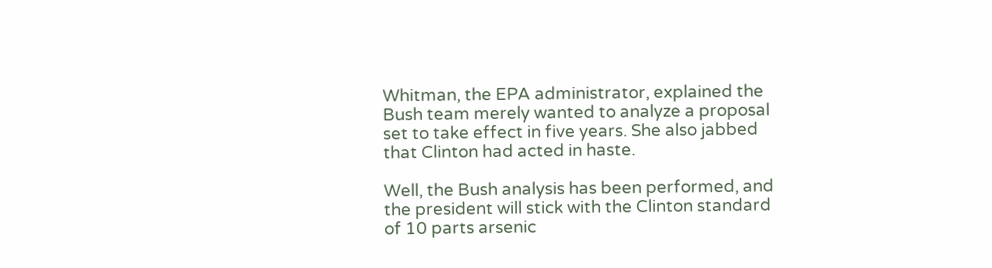Whitman, the EPA administrator, explained the Bush team merely wanted to analyze a proposal set to take effect in five years. She also jabbed that Clinton had acted in haste.

Well, the Bush analysis has been performed, and the president will stick with the Clinton standard of 10 parts arsenic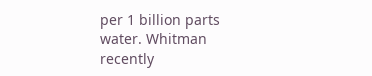per 1 billion parts water. Whitman recently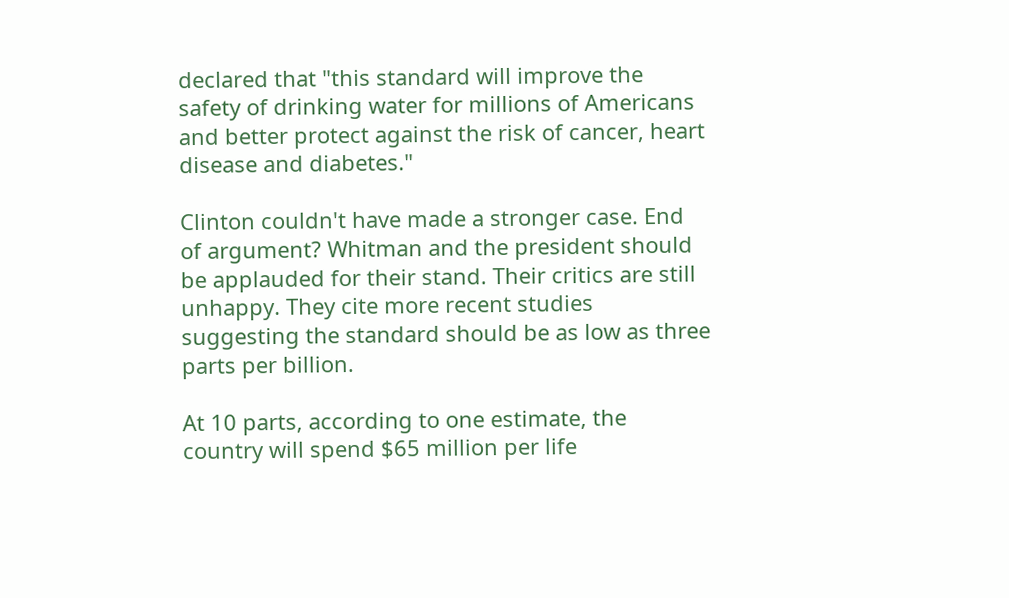declared that "this standard will improve the safety of drinking water for millions of Americans and better protect against the risk of cancer, heart disease and diabetes."

Clinton couldn't have made a stronger case. End of argument? Whitman and the president should be applauded for their stand. Their critics are still unhappy. They cite more recent studies suggesting the standard should be as low as three parts per billion.

At 10 parts, according to one estimate, the country will spend $65 million per life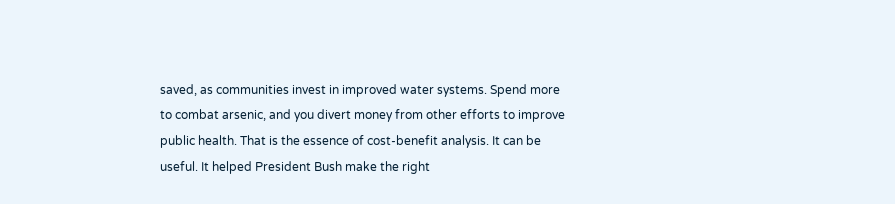saved, as communities invest in improved water systems. Spend more to combat arsenic, and you divert money from other efforts to improve public health. That is the essence of cost-benefit analysis. It can be useful. It helped President Bush make the right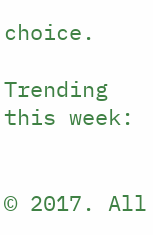choice.

Trending this week:


© 2017. All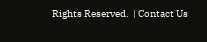Rights Reserved.  | Contact Us